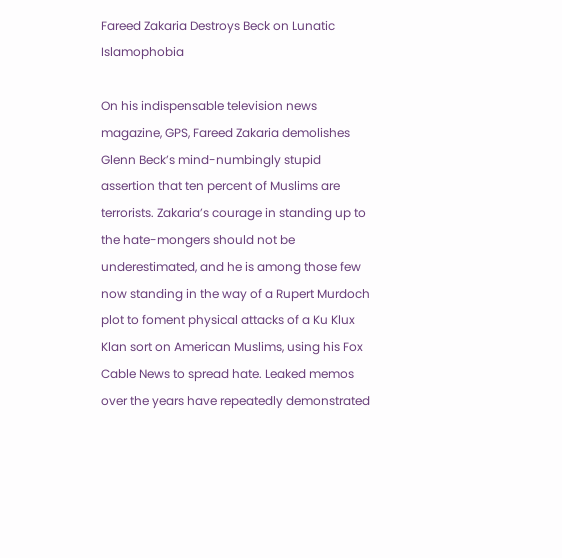Fareed Zakaria Destroys Beck on Lunatic Islamophobia

On his indispensable television news magazine, GPS, Fareed Zakaria demolishes Glenn Beck’s mind-numbingly stupid assertion that ten percent of Muslims are terrorists. Zakaria’s courage in standing up to the hate-mongers should not be underestimated, and he is among those few now standing in the way of a Rupert Murdoch plot to foment physical attacks of a Ku Klux Klan sort on American Muslims, using his Fox Cable News to spread hate. Leaked memos over the years have repeatedly demonstrated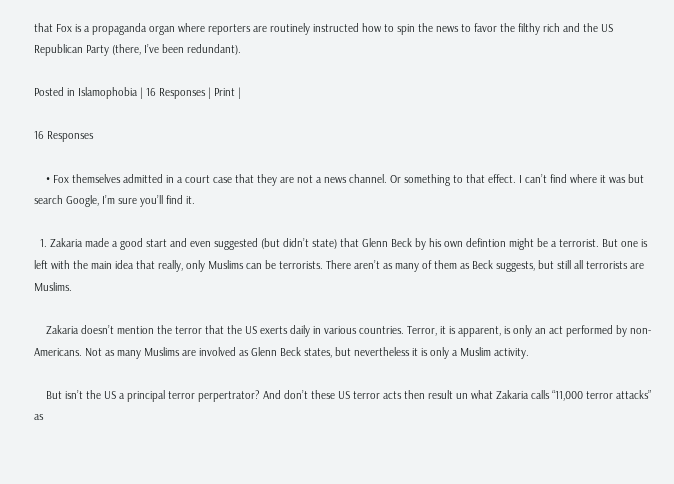that Fox is a propaganda organ where reporters are routinely instructed how to spin the news to favor the filthy rich and the US Republican Party (there, I’ve been redundant).

Posted in Islamophobia | 16 Responses | Print |

16 Responses

    • Fox themselves admitted in a court case that they are not a news channel. Or something to that effect. I can’t find where it was but search Google, I’m sure you’ll find it.

  1. Zakaria made a good start and even suggested (but didn’t state) that Glenn Beck by his own defintion might be a terrorist. But one is left with the main idea that really, only Muslims can be terrorists. There aren’t as many of them as Beck suggests, but still all terrorists are Muslims.

    Zakaria doesn’t mention the terror that the US exerts daily in various countries. Terror, it is apparent, is only an act performed by non-Americans. Not as many Muslims are involved as Glenn Beck states, but nevertheless it is only a Muslim activity.

    But isn’t the US a principal terror perpertrator? And don’t these US terror acts then result un what Zakaria calls “11,000 terror attacks” as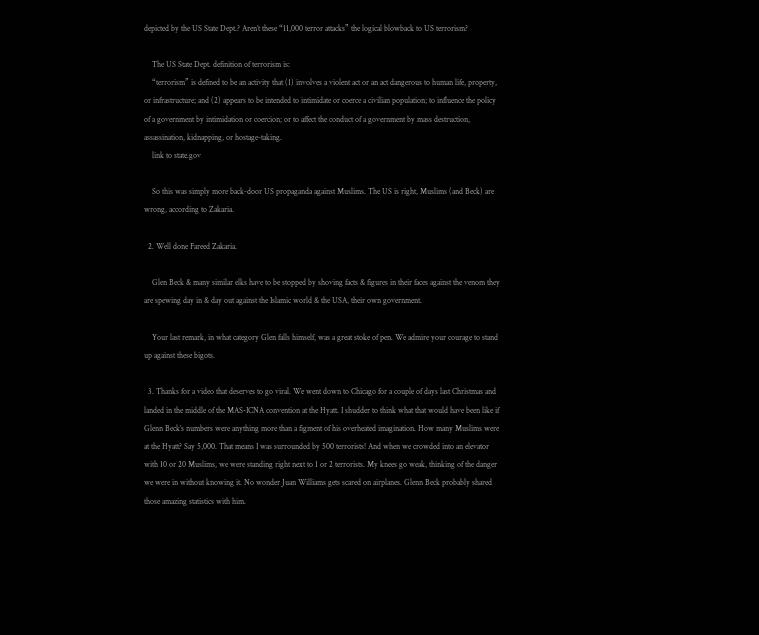depicted by the US State Dept.? Aren’t these “11,000 terror attacks” the logical blowback to US terrorism?

    The US State Dept. definition of terrorism is:
    “terrorism” is defined to be an activity that (1) involves a violent act or an act dangerous to human life, property, or infrastructure; and (2) appears to be intended to intimidate or coerce a civilian population; to influence the policy of a government by intimidation or coercion; or to affect the conduct of a government by mass destruction, assassination, kidnapping, or hostage-taking.
    link to state.gov

    So this was simply more back-door US propaganda against Muslims. The US is right, Muslims (and Beck) are wrong, according to Zakaria.

  2. Well done Fareed Zakaria.

    Glen Beck & many similar elks have to be stopped by shoving facts & figures in their faces against the venom they are spewing day in & day out against the Islamic world & the USA, their own government.

    Your last remark, in what category Glen falls himself, was a great stoke of pen. We admire your courage to stand up against these bigots.

  3. Thanks for a video that deserves to go viral. We went down to Chicago for a couple of days last Christmas and landed in the middle of the MAS-ICNA convention at the Hyatt. I shudder to think what that would have been like if Glenn Beck’s numbers were anything more than a figment of his overheated imagination. How many Muslims were at the Hyatt? Say 5,000. That means I was surrounded by 500 terrorists! And when we crowded into an elevator with 10 or 20 Muslims, we were standing right next to 1 or 2 terrorists. My knees go weak, thinking of the danger we were in without knowing it. No wonder Juan Williams gets scared on airplanes. Glenn Beck probably shared those amazing statistics with him.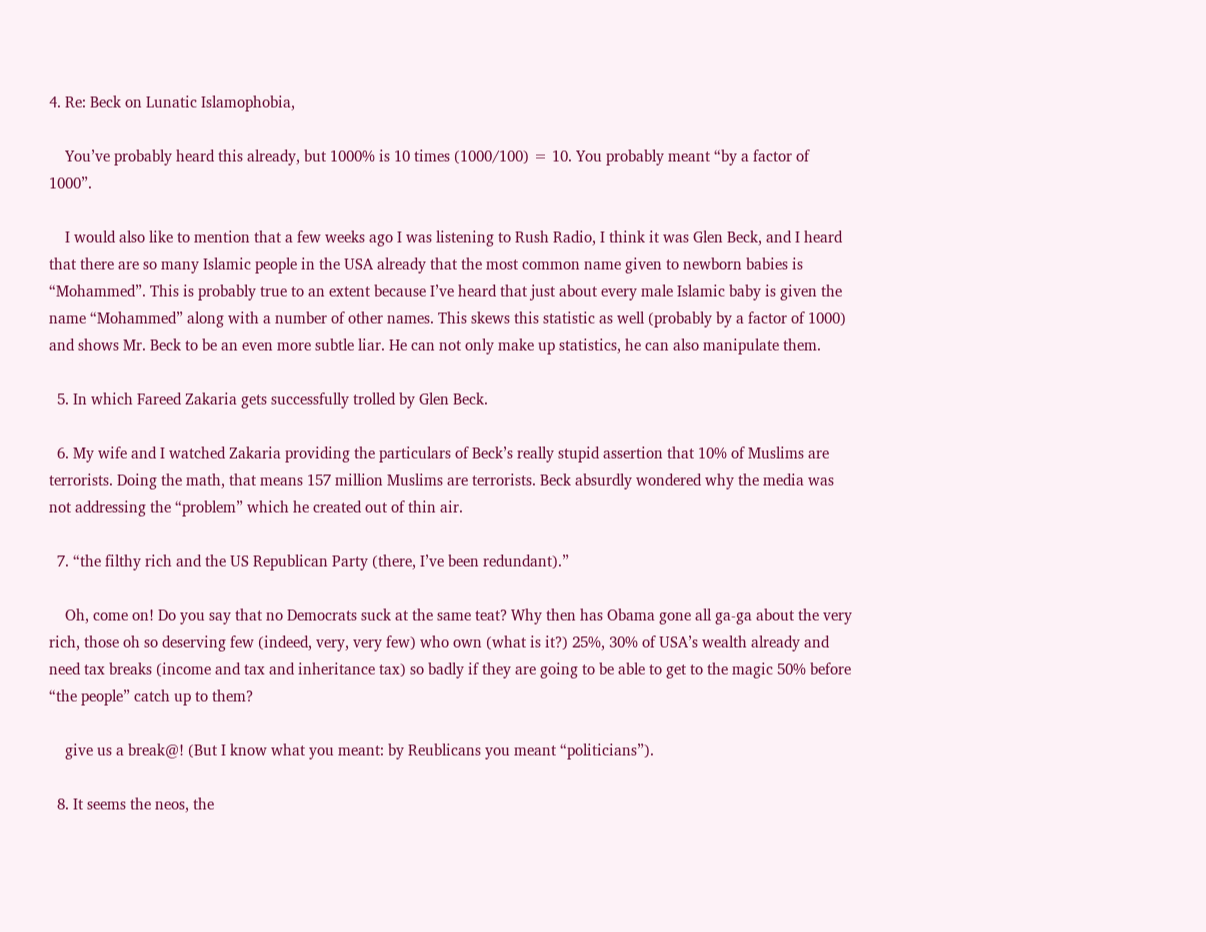4. Re: Beck on Lunatic Islamophobia,

    You’ve probably heard this already, but 1000% is 10 times (1000/100) = 10. You probably meant “by a factor of 1000”.

    I would also like to mention that a few weeks ago I was listening to Rush Radio, I think it was Glen Beck, and I heard that there are so many Islamic people in the USA already that the most common name given to newborn babies is “Mohammed”. This is probably true to an extent because I’ve heard that just about every male Islamic baby is given the name “Mohammed” along with a number of other names. This skews this statistic as well (probably by a factor of 1000) and shows Mr. Beck to be an even more subtle liar. He can not only make up statistics, he can also manipulate them.

  5. In which Fareed Zakaria gets successfully trolled by Glen Beck.

  6. My wife and I watched Zakaria providing the particulars of Beck’s really stupid assertion that 10% of Muslims are terrorists. Doing the math, that means 157 million Muslims are terrorists. Beck absurdly wondered why the media was not addressing the “problem” which he created out of thin air.

  7. “the filthy rich and the US Republican Party (there, I’ve been redundant).”

    Oh, come on! Do you say that no Democrats suck at the same teat? Why then has Obama gone all ga-ga about the very rich, those oh so deserving few (indeed, very, very few) who own (what is it?) 25%, 30% of USA’s wealth already and need tax breaks (income and tax and inheritance tax) so badly if they are going to be able to get to the magic 50% before “the people” catch up to them?

    give us a break@! (But I know what you meant: by Reublicans you meant “politicians”).

  8. It seems the neos, the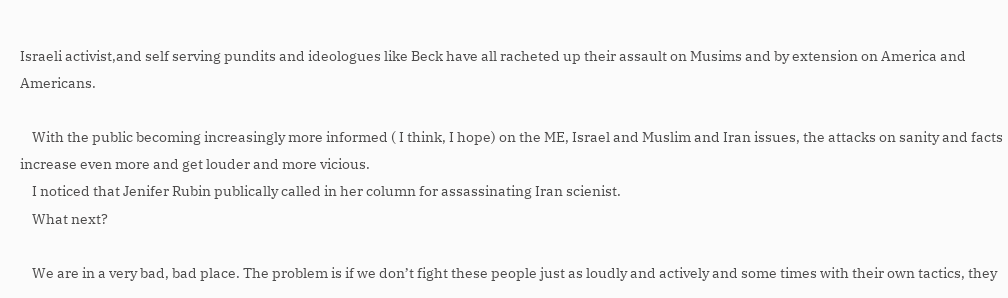Israeli activist,and self serving pundits and ideologues like Beck have all racheted up their assault on Musims and by extension on America and Americans.

    With the public becoming increasingly more informed ( I think, I hope) on the ME, Israel and Muslim and Iran issues, the attacks on sanity and facts increase even more and get louder and more vicious.
    I noticed that Jenifer Rubin publically called in her column for assassinating Iran scienist.
    What next?

    We are in a very bad, bad place. The problem is if we don’t fight these people just as loudly and actively and some times with their own tactics, they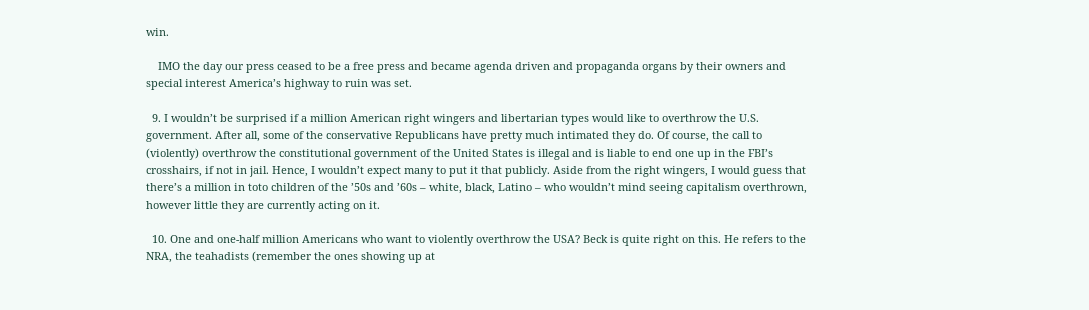win.

    IMO the day our press ceased to be a free press and became agenda driven and propaganda organs by their owners and special interest America’s highway to ruin was set.

  9. I wouldn’t be surprised if a million American right wingers and libertarian types would like to overthrow the U.S. government. After all, some of the conservative Republicans have pretty much intimated they do. Of course, the call to (violently) overthrow the constitutional government of the United States is illegal and is liable to end one up in the FBI’s crosshairs, if not in jail. Hence, I wouldn’t expect many to put it that publicly. Aside from the right wingers, I would guess that there’s a million in toto children of the ’50s and ’60s – white, black, Latino – who wouldn’t mind seeing capitalism overthrown, however little they are currently acting on it.

  10. One and one-half million Americans who want to violently overthrow the USA? Beck is quite right on this. He refers to the NRA, the teahadists (remember the ones showing up at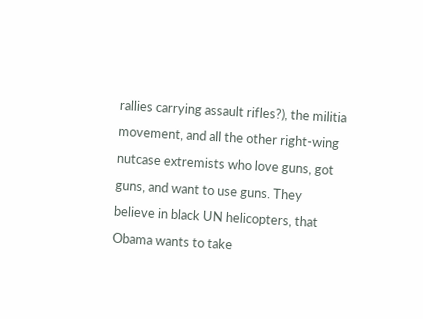rallies carrying assault rifles?), the militia movement, and all the other right-wing nutcase extremists who love guns, got guns, and want to use guns. They believe in black UN helicopters, that Obama wants to take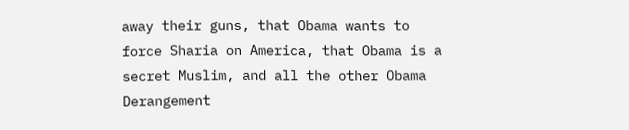away their guns, that Obama wants to force Sharia on America, that Obama is a secret Muslim, and all the other Obama Derangement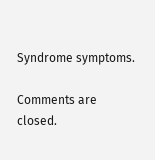Syndrome symptoms.

Comments are closed.